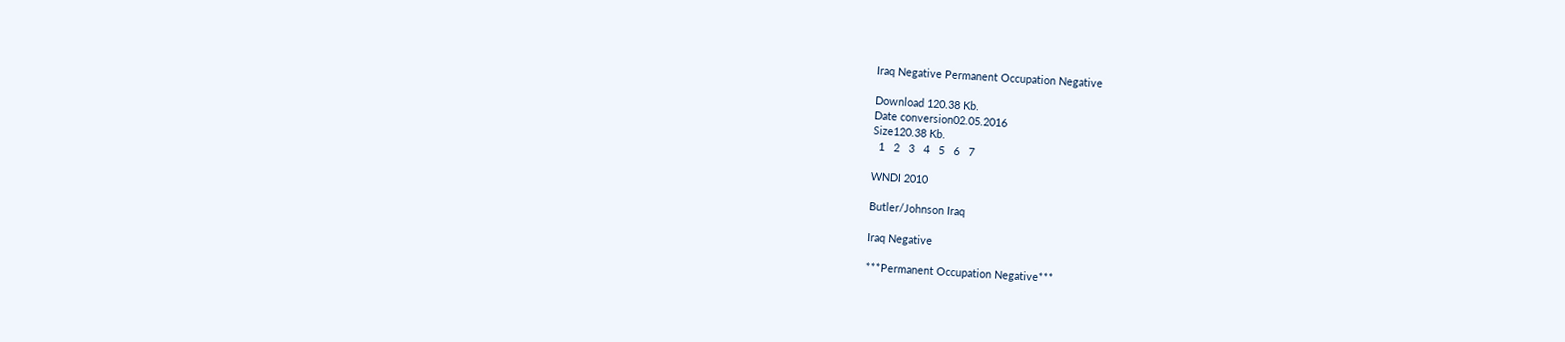Iraq Negative Permanent Occupation Negative

Download 120.38 Kb.
Date conversion02.05.2016
Size120.38 Kb.
  1   2   3   4   5   6   7

WNDI 2010

Butler/Johnson Iraq

Iraq Negative

***Permanent Occupation Negative***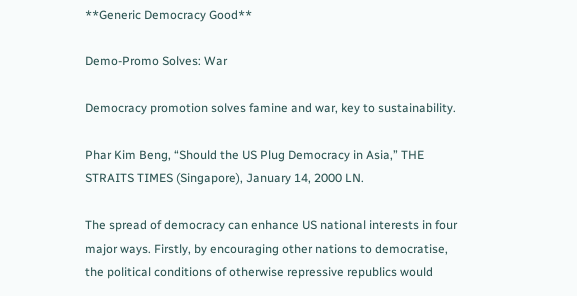**Generic Democracy Good**

Demo-Promo Solves: War

Democracy promotion solves famine and war, key to sustainability.

Phar Kim Beng, “Should the US Plug Democracy in Asia,” THE STRAITS TIMES (Singapore), January 14, 2000 LN.

The spread of democracy can enhance US national interests in four major ways. Firstly, by encouraging other nations to democratise, the political conditions of otherwise repressive republics would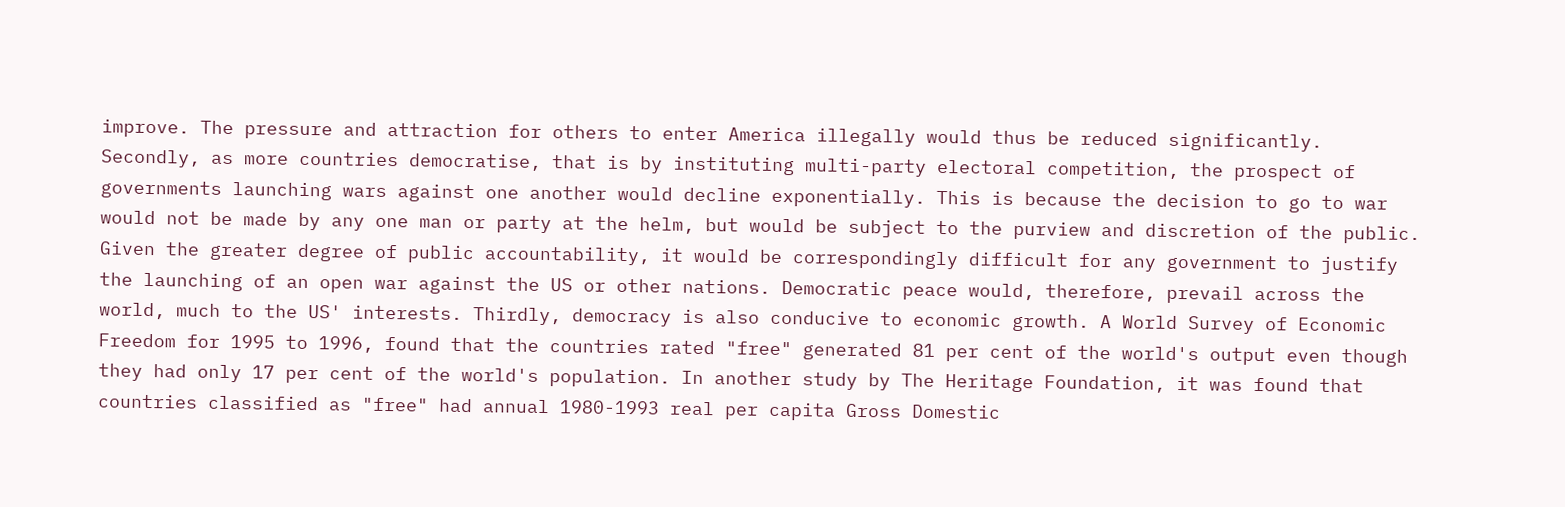improve. The pressure and attraction for others to enter America illegally would thus be reduced significantly. Secondly, as more countries democratise, that is by instituting multi-party electoral competition, the prospect of governments launching wars against one another would decline exponentially. This is because the decision to go to war would not be made by any one man or party at the helm, but would be subject to the purview and discretion of the public. Given the greater degree of public accountability, it would be correspondingly difficult for any government to justify the launching of an open war against the US or other nations. Democratic peace would, therefore, prevail across the world, much to the US' interests. Thirdly, democracy is also conducive to economic growth. A World Survey of Economic Freedom for 1995 to 1996, found that the countries rated "free" generated 81 per cent of the world's output even though they had only 17 per cent of the world's population. In another study by The Heritage Foundation, it was found that countries classified as "free" had annual 1980-1993 real per capita Gross Domestic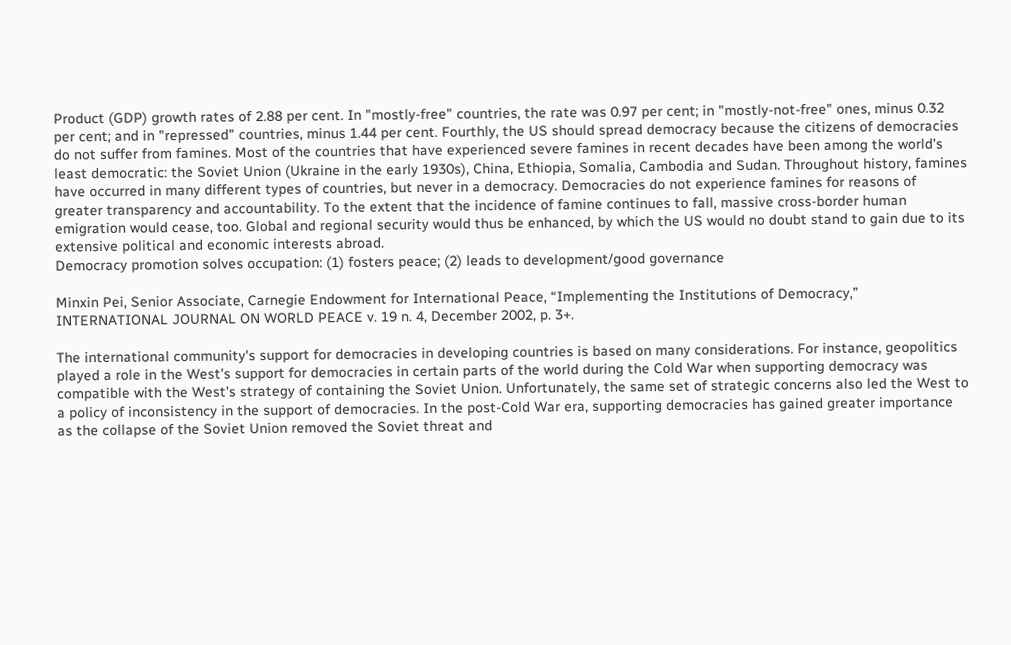Product (GDP) growth rates of 2.88 per cent. In "mostly-free" countries, the rate was 0.97 per cent; in "mostly-not-free" ones, minus 0.32 per cent; and in "repressed" countries, minus 1.44 per cent. Fourthly, the US should spread democracy because the citizens of democracies do not suffer from famines. Most of the countries that have experienced severe famines in recent decades have been among the world's least democratic: the Soviet Union (Ukraine in the early 1930s), China, Ethiopia, Somalia, Cambodia and Sudan. Throughout history, famines have occurred in many different types of countries, but never in a democracy. Democracies do not experience famines for reasons of greater transparency and accountability. To the extent that the incidence of famine continues to fall, massive cross-border human emigration would cease, too. Global and regional security would thus be enhanced, by which the US would no doubt stand to gain due to its extensive political and economic interests abroad.
Democracy promotion solves occupation: (1) fosters peace; (2) leads to development/good governance

Minxin Pei, Senior Associate, Carnegie Endowment for International Peace, “Implementing the Institutions of Democracy,” INTERNATIONAL JOURNAL ON WORLD PEACE v. 19 n. 4, December 2002, p. 3+.

The international community's support for democracies in developing countries is based on many considerations. For instance, geopolitics played a role in the West's support for democracies in certain parts of the world during the Cold War when supporting democracy was compatible with the West's strategy of containing the Soviet Union. Unfortunately, the same set of strategic concerns also led the West to a policy of inconsistency in the support of democracies. In the post-Cold War era, supporting democracies has gained greater importance as the collapse of the Soviet Union removed the Soviet threat and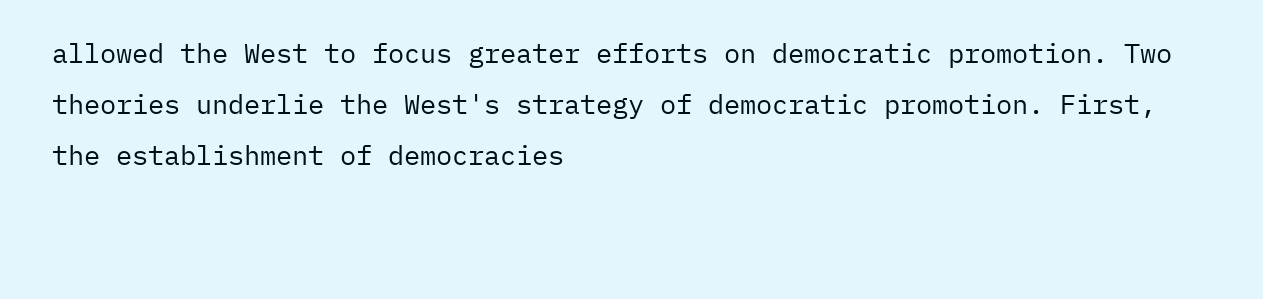allowed the West to focus greater efforts on democratic promotion. Two theories underlie the West's strategy of democratic promotion. First, the establishment of democracies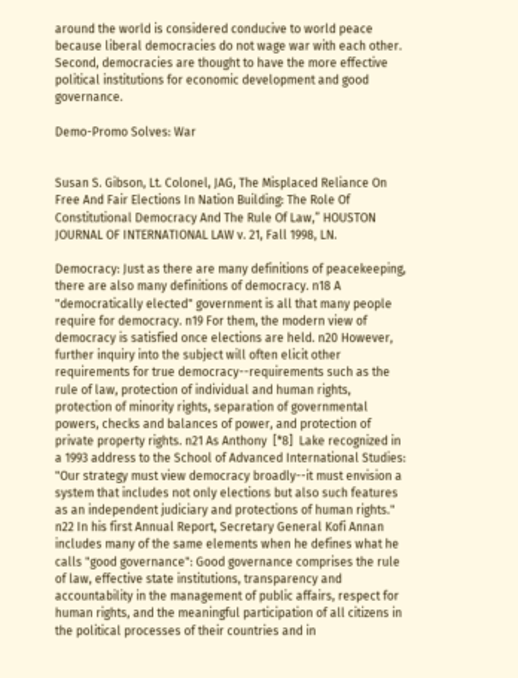around the world is considered conducive to world peace because liberal democracies do not wage war with each other. Second, democracies are thought to have the more effective political institutions for economic development and good governance.

Demo-Promo Solves: War


Susan S. Gibson, Lt. Colonel, JAG, The Misplaced Reliance On Free And Fair Elections In Nation Building: The Role Of Constitutional Democracy And The Rule Of Law,” HOUSTON JOURNAL OF INTERNATIONAL LAW v. 21, Fall 1998, LN.

Democracy: Just as there are many definitions of peacekeeping, there are also many definitions of democracy. n18 A "democratically elected" government is all that many people require for democracy. n19 For them, the modern view of democracy is satisfied once elections are held. n20 However, further inquiry into the subject will often elicit other requirements for true democracy--requirements such as the rule of law, protection of individual and human rights, protection of minority rights, separation of governmental powers, checks and balances of power, and protection of private property rights. n21 As Anthony  [*8]  Lake recognized in a 1993 address to the School of Advanced International Studies: "Our strategy must view democracy broadly--it must envision a system that includes not only elections but also such features as an independent judiciary and protections of human rights." n22 In his first Annual Report, Secretary General Kofi Annan includes many of the same elements when he defines what he calls "good governance": Good governance comprises the rule of law, effective state institutions, transparency and accountability in the management of public affairs, respect for human rights, and the meaningful participation of all citizens in the political processes of their countries and in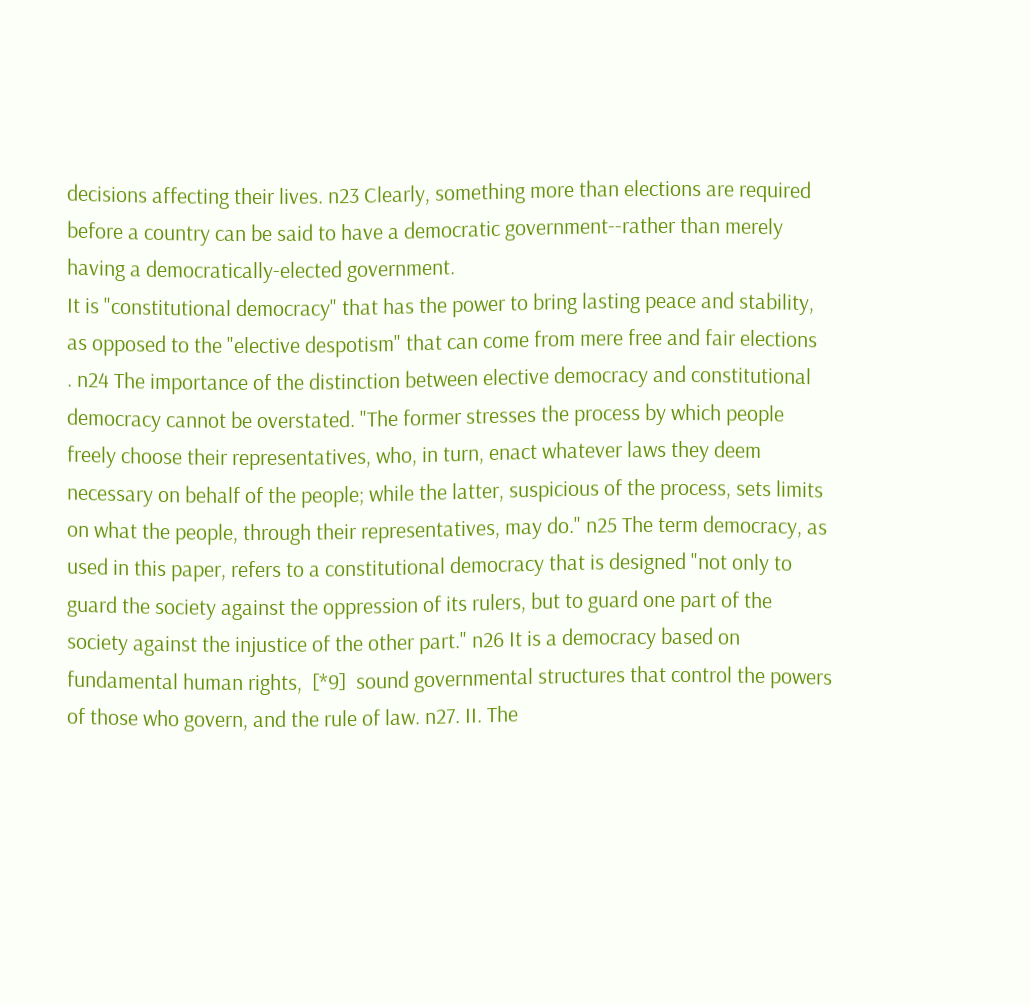decisions affecting their lives. n23 Clearly, something more than elections are required before a country can be said to have a democratic government--rather than merely having a democratically-elected government.
It is "constitutional democracy" that has the power to bring lasting peace and stability, as opposed to the "elective despotism" that can come from mere free and fair elections
. n24 The importance of the distinction between elective democracy and constitutional democracy cannot be overstated. "The former stresses the process by which people freely choose their representatives, who, in turn, enact whatever laws they deem necessary on behalf of the people; while the latter, suspicious of the process, sets limits on what the people, through their representatives, may do." n25 The term democracy, as used in this paper, refers to a constitutional democracy that is designed "not only to guard the society against the oppression of its rulers, but to guard one part of the society against the injustice of the other part." n26 It is a democracy based on fundamental human rights,  [*9]  sound governmental structures that control the powers of those who govern, and the rule of law. n27. II. The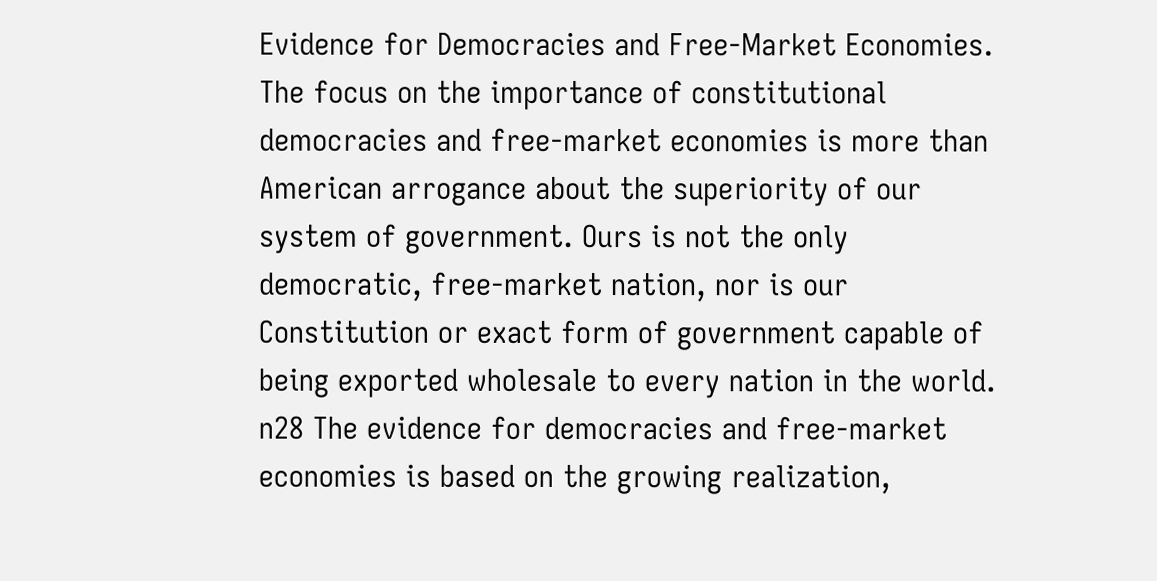Evidence for Democracies and Free-Market Economies. The focus on the importance of constitutional democracies and free-market economies is more than American arrogance about the superiority of our system of government. Ours is not the only democratic, free-market nation, nor is our Constitution or exact form of government capable of being exported wholesale to every nation in the world. n28 The evidence for democracies and free-market economies is based on the growing realization,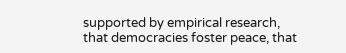supported by empirical research, that democracies foster peace, that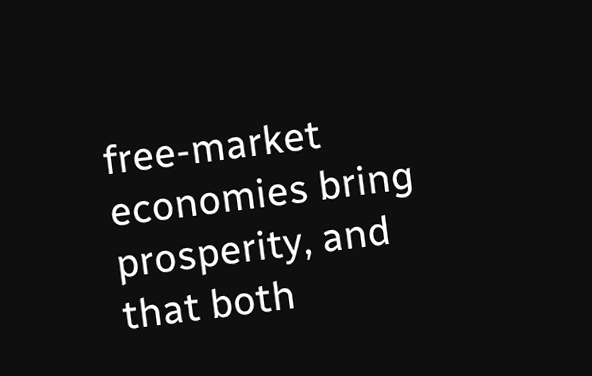free-market economies bring prosperity, and that both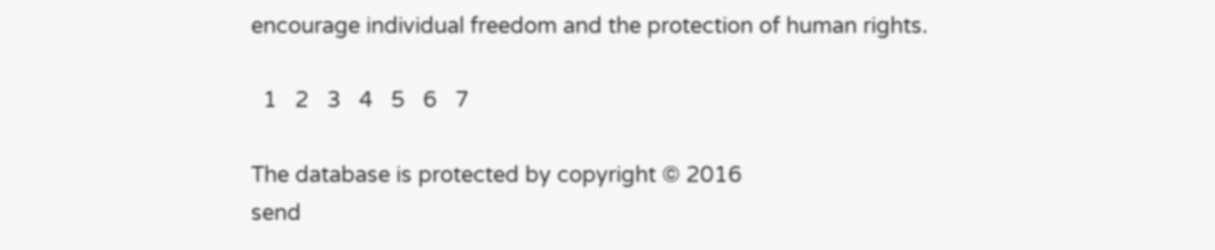encourage individual freedom and the protection of human rights.

  1   2   3   4   5   6   7

The database is protected by copyright © 2016
send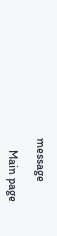message

    Main page